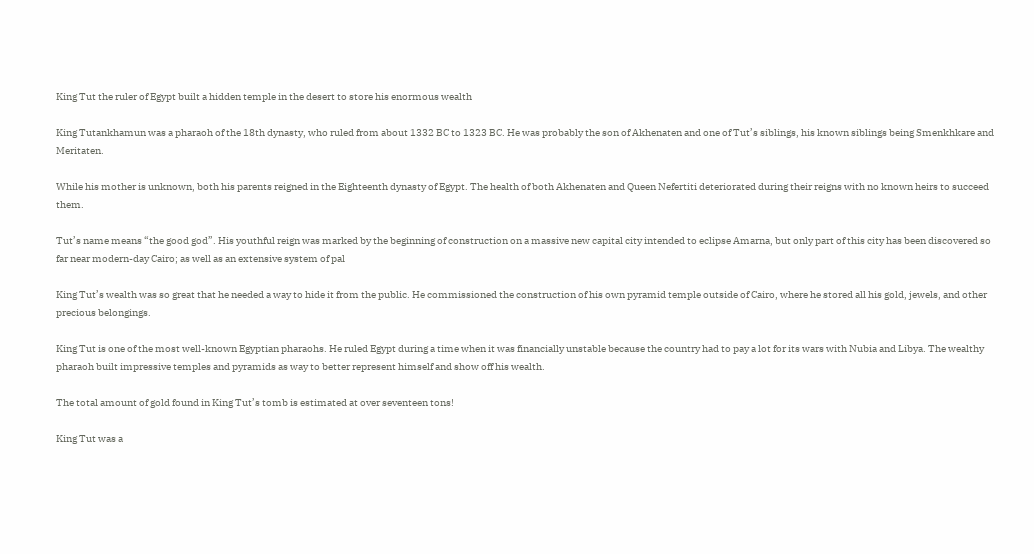King Tut the ruler of Egypt built a hidden temple in the desert to store his enormous wealth

King Tutankhamun was a pharaoh of the 18th dynasty, who ruled from about 1332 BC to 1323 BC. He was probably the son of Akhenaten and one of Tut’s siblings, his known siblings being Smenkhkare and Meritaten.

While his mother is unknown, both his parents reigned in the Eighteenth dynasty of Egypt. The health of both Akhenaten and Queen Nefertiti deteriorated during their reigns with no known heirs to succeed them.

Tut’s name means “the good god”. His youthful reign was marked by the beginning of construction on a massive new capital city intended to eclipse Amarna, but only part of this city has been discovered so far near modern-day Cairo; as well as an extensive system of pal

King Tut’s wealth was so great that he needed a way to hide it from the public. He commissioned the construction of his own pyramid temple outside of Cairo, where he stored all his gold, jewels, and other precious belongings.

King Tut is one of the most well-known Egyptian pharaohs. He ruled Egypt during a time when it was financially unstable because the country had to pay a lot for its wars with Nubia and Libya. The wealthy pharaoh built impressive temples and pyramids as way to better represent himself and show off his wealth.

The total amount of gold found in King Tut’s tomb is estimated at over seventeen tons!

King Tut was a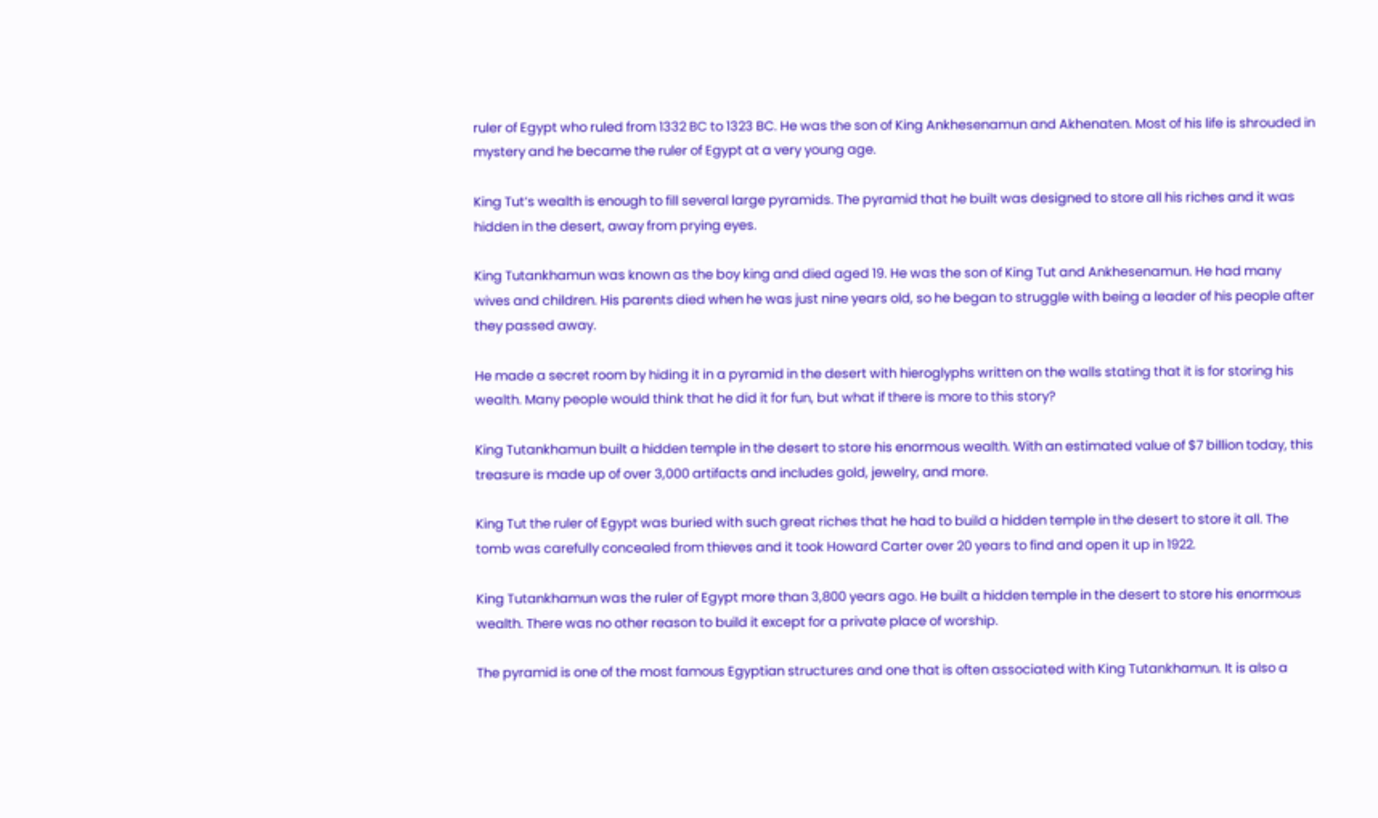ruler of Egypt who ruled from 1332 BC to 1323 BC. He was the son of King Ankhesenamun and Akhenaten. Most of his life is shrouded in mystery and he became the ruler of Egypt at a very young age.

King Tut’s wealth is enough to fill several large pyramids. The pyramid that he built was designed to store all his riches and it was hidden in the desert, away from prying eyes.

King Tutankhamun was known as the boy king and died aged 19. He was the son of King Tut and Ankhesenamun. He had many wives and children. His parents died when he was just nine years old, so he began to struggle with being a leader of his people after they passed away.

He made a secret room by hiding it in a pyramid in the desert with hieroglyphs written on the walls stating that it is for storing his wealth. Many people would think that he did it for fun, but what if there is more to this story?

King Tutankhamun built a hidden temple in the desert to store his enormous wealth. With an estimated value of $7 billion today, this treasure is made up of over 3,000 artifacts and includes gold, jewelry, and more.

King Tut the ruler of Egypt was buried with such great riches that he had to build a hidden temple in the desert to store it all. The tomb was carefully concealed from thieves and it took Howard Carter over 20 years to find and open it up in 1922.

King Tutankhamun was the ruler of Egypt more than 3,800 years ago. He built a hidden temple in the desert to store his enormous wealth. There was no other reason to build it except for a private place of worship.

The pyramid is one of the most famous Egyptian structures and one that is often associated with King Tutankhamun. It is also a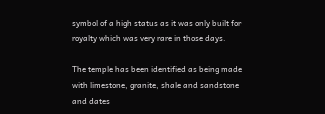symbol of a high status as it was only built for royalty which was very rare in those days.

The temple has been identified as being made with limestone, granite, shale and sandstone and dates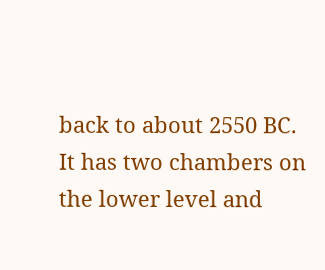back to about 2550 BC. It has two chambers on the lower level and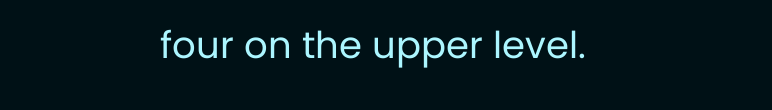four on the upper level.